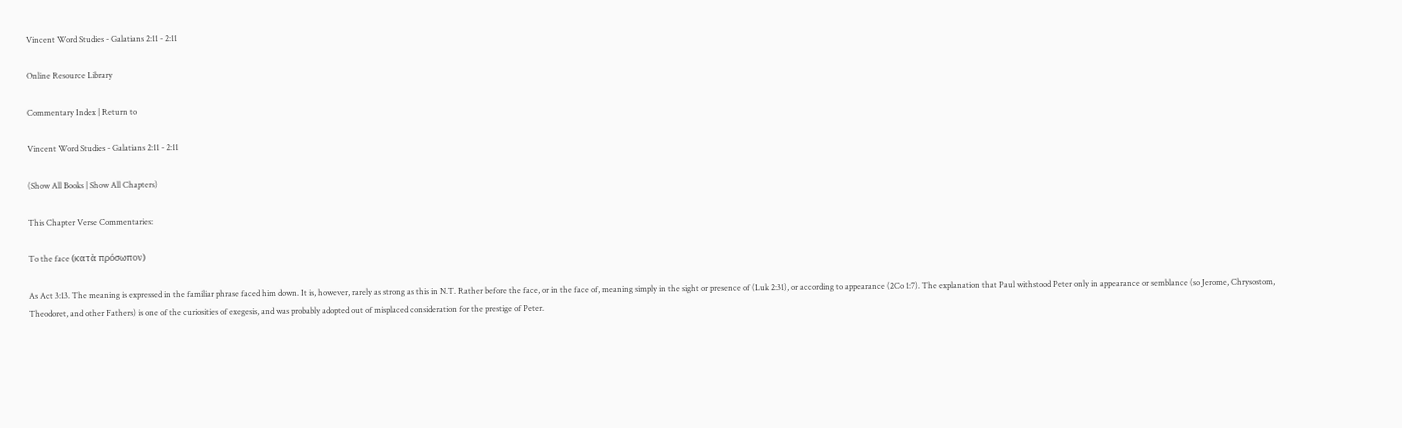Vincent Word Studies - Galatians 2:11 - 2:11

Online Resource Library

Commentary Index | Return to

Vincent Word Studies - Galatians 2:11 - 2:11

(Show All Books | Show All Chapters)

This Chapter Verse Commentaries:

To the face (κατὰ πρόσωπον)

As Act 3:13. The meaning is expressed in the familiar phrase faced him down. It is, however, rarely as strong as this in N.T. Rather before the face, or in the face of, meaning simply in the sight or presence of (Luk 2:31), or according to appearance (2Co 1:7). The explanation that Paul withstood Peter only in appearance or semblance (so Jerome, Chrysostom, Theodoret, and other Fathers) is one of the curiosities of exegesis, and was probably adopted out of misplaced consideration for the prestige of Peter.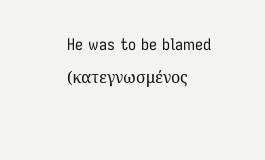He was to be blamed (κατεγνωσμένος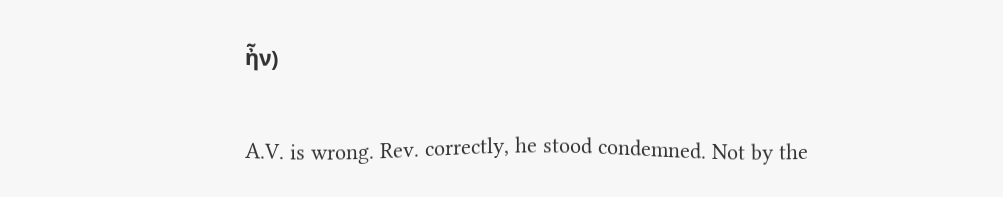ἦν)

A.V. is wrong. Rev. correctly, he stood condemned. Not by the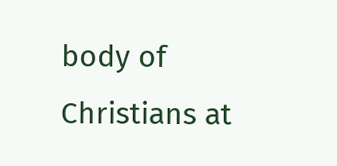body of Christians at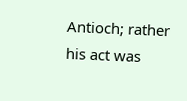Antioch; rather his act was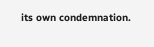its own condemnation.